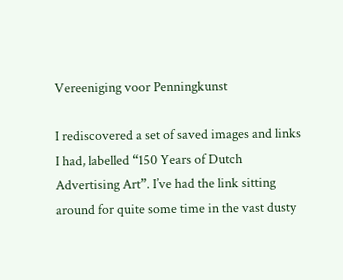Vereeniging voor Penningkunst

I rediscovered a set of saved images and links I had, labelled “150 Years of Dutch Advertising Art”. I’ve had the link sitting around for quite some time in the vast dusty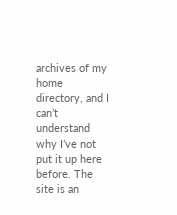archives of my home directory, and I can’t understand why I’ve not put it up here before. The site is an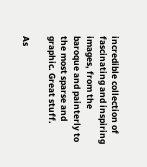incredible collection of fascinating and inspiring images, from the baroque and painterly to the most sparse and graphic. Great stuff.

As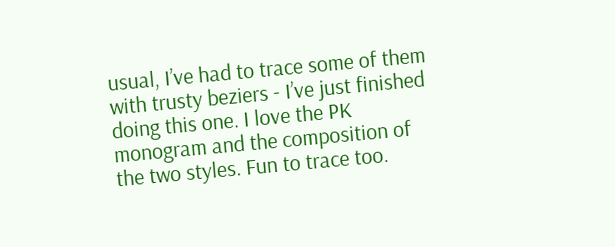usual, I’ve had to trace some of them with trusty beziers - I’ve just finished doing this one. I love the PK monogram and the composition of the two styles. Fun to trace too.